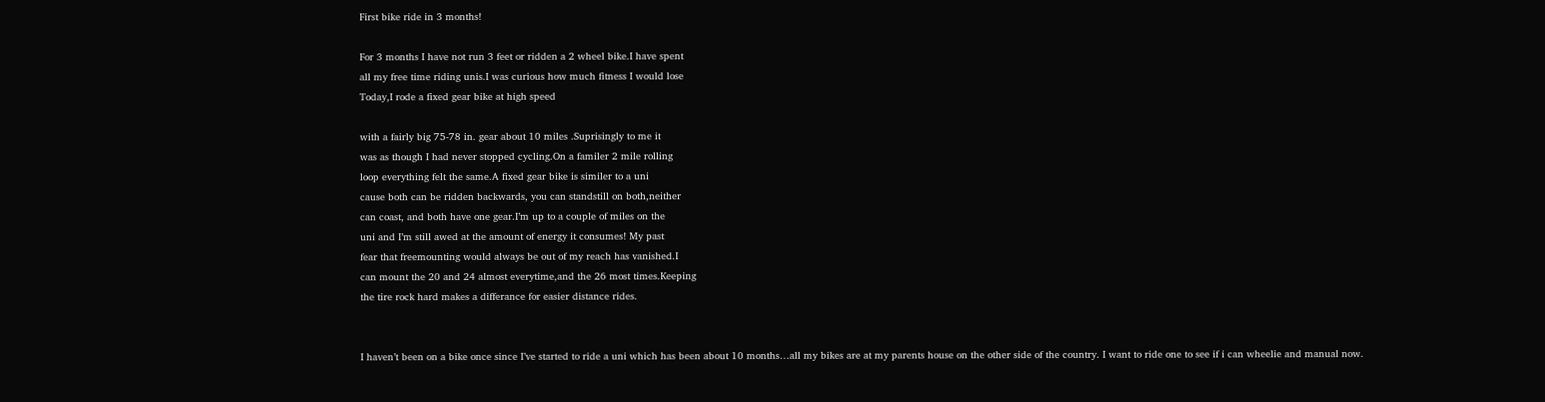First bike ride in 3 months!

For 3 months I have not run 3 feet or ridden a 2 wheel bike.I have spent
all my free time riding unis.I was curious how much fitness I would lose
Today,I rode a fixed gear bike at high speed

with a fairly big 75-78 in. gear about 10 miles .Suprisingly to me it
was as though I had never stopped cycling.On a familer 2 mile rolling
loop everything felt the same.A fixed gear bike is similer to a uni
cause both can be ridden backwards, you can standstill on both,neither
can coast, and both have one gear.I’m up to a couple of miles on the
uni and I’m still awed at the amount of energy it consumes! My past
fear that freemounting would always be out of my reach has vanished.I
can mount the 20 and 24 almost everytime,and the 26 most times.Keeping
the tire rock hard makes a differance for easier distance rides.


I haven’t been on a bike once since I’ve started to ride a uni which has been about 10 months…all my bikes are at my parents house on the other side of the country. I want to ride one to see if i can wheelie and manual now.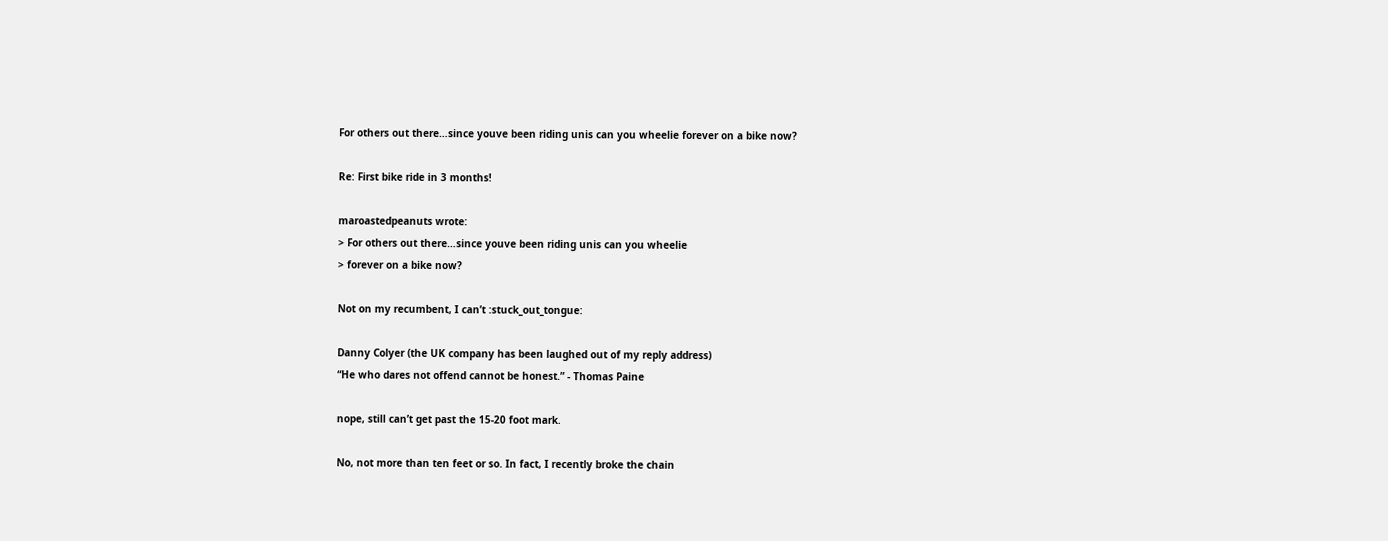For others out there…since youve been riding unis can you wheelie forever on a bike now?

Re: First bike ride in 3 months!

maroastedpeanuts wrote:
> For others out there…since youve been riding unis can you wheelie
> forever on a bike now?

Not on my recumbent, I can’t :stuck_out_tongue:

Danny Colyer (the UK company has been laughed out of my reply address)
“He who dares not offend cannot be honest.” - Thomas Paine

nope, still can’t get past the 15-20 foot mark.

No, not more than ten feet or so. In fact, I recently broke the chain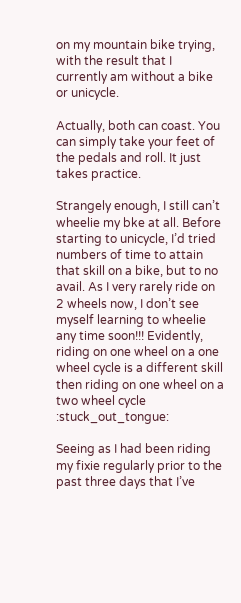on my mountain bike trying, with the result that I currently am without a bike or unicycle.

Actually, both can coast. You can simply take your feet of the pedals and roll. It just takes practice.

Strangely enough, I still can’t wheelie my bke at all. Before starting to unicycle, I’d tried numbers of time to attain that skill on a bike, but to no avail. As I very rarely ride on 2 wheels now, I don’t see myself learning to wheelie any time soon!!! Evidently, riding on one wheel on a one wheel cycle is a different skill then riding on one wheel on a two wheel cycle :stuck_out_tongue:

Seeing as I had been riding my fixie regularly prior to the past three days that I’ve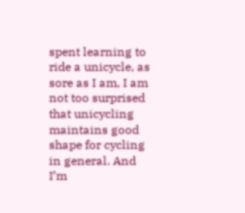spent learning to ride a unicycle, as sore as I am, I am not too surprised that unicycling maintains good shape for cycling in general. And I’m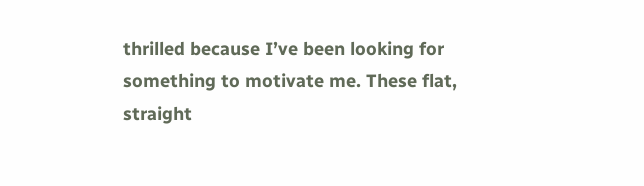thrilled because I’ve been looking for something to motivate me. These flat, straight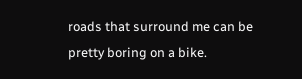roads that surround me can be pretty boring on a bike.